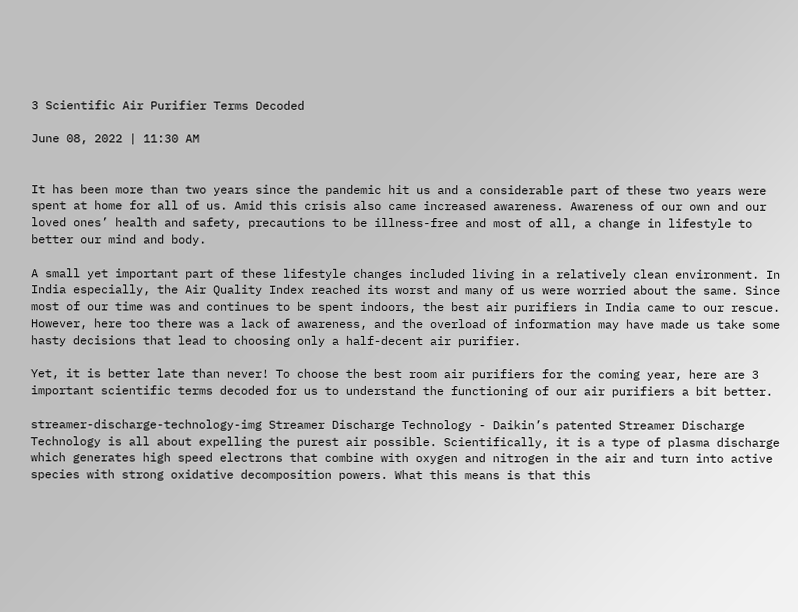3 Scientific Air Purifier Terms Decoded

June 08, 2022 | 11:30 AM


It has been more than two years since the pandemic hit us and a considerable part of these two years were spent at home for all of us. Amid this crisis also came increased awareness. Awareness of our own and our loved ones’ health and safety, precautions to be illness-free and most of all, a change in lifestyle to better our mind and body.

A small yet important part of these lifestyle changes included living in a relatively clean environment. In India especially, the Air Quality Index reached its worst and many of us were worried about the same. Since most of our time was and continues to be spent indoors, the best air purifiers in India came to our rescue. However, here too there was a lack of awareness, and the overload of information may have made us take some hasty decisions that lead to choosing only a half-decent air purifier.

Yet, it is better late than never! To choose the best room air purifiers for the coming year, here are 3 important scientific terms decoded for us to understand the functioning of our air purifiers a bit better.

streamer-discharge-technology-img Streamer Discharge Technology - Daikin’s patented Streamer Discharge Technology is all about expelling the purest air possible. Scientifically, it is a type of plasma discharge which generates high speed electrons that combine with oxygen and nitrogen in the air and turn into active species with strong oxidative decomposition powers. What this means is that this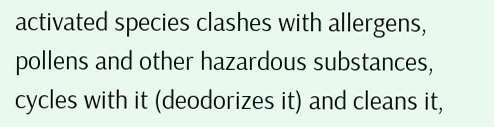activated species clashes with allergens, pollens and other hazardous substances, cycles with it (deodorizes it) and cleans it,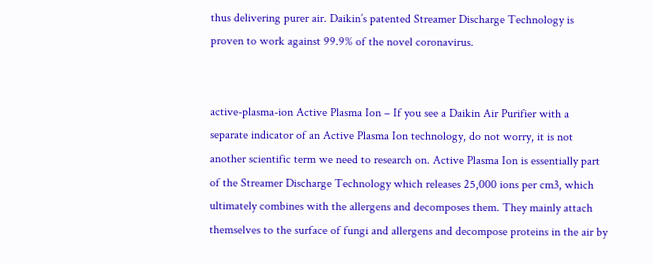thus delivering purer air. Daikin’s patented Streamer Discharge Technology is proven to work against 99.9% of the novel coronavirus.


active-plasma-ion Active Plasma Ion – If you see a Daikin Air Purifier with a separate indicator of an Active Plasma Ion technology, do not worry, it is not another scientific term we need to research on. Active Plasma Ion is essentially part of the Streamer Discharge Technology which releases 25,000 ions per cm3, which ultimately combines with the allergens and decomposes them. They mainly attach themselves to the surface of fungi and allergens and decompose proteins in the air by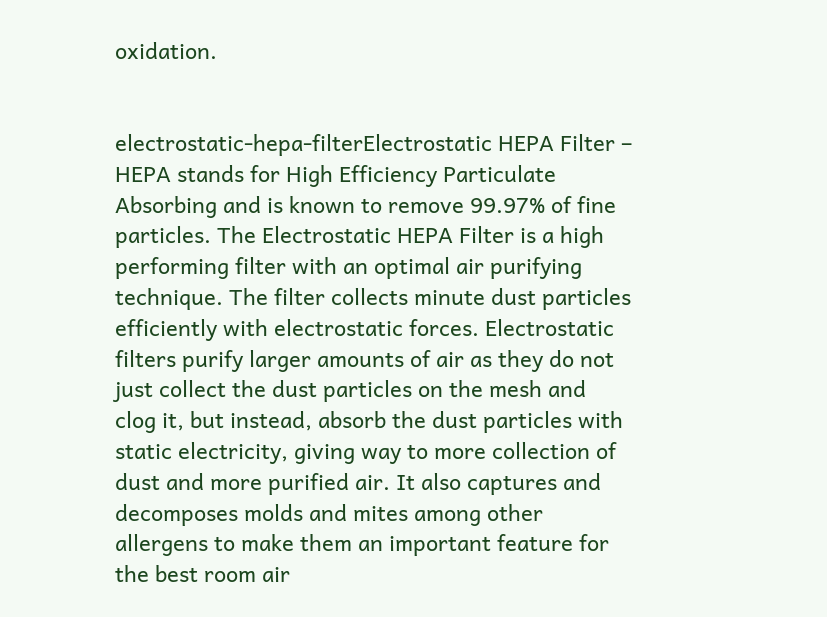oxidation.


electrostatic-hepa-filterElectrostatic HEPA Filter – HEPA stands for High Efficiency Particulate Absorbing and is known to remove 99.97% of fine particles. The Electrostatic HEPA Filter is a high performing filter with an optimal air purifying technique. The filter collects minute dust particles efficiently with electrostatic forces. Electrostatic filters purify larger amounts of air as they do not just collect the dust particles on the mesh and clog it, but instead, absorb the dust particles with static electricity, giving way to more collection of dust and more purified air. It also captures and decomposes molds and mites among other allergens to make them an important feature for the best room air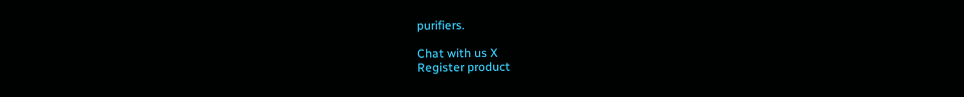purifiers.

Chat with us X
Register product